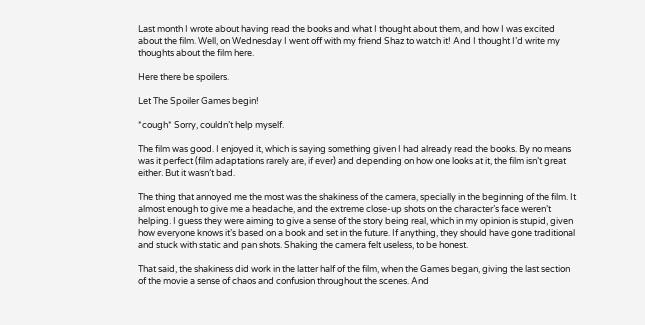Last month I wrote about having read the books and what I thought about them, and how I was excited about the film. Well, on Wednesday I went off with my friend Shaz to watch it! And I thought I’d write my thoughts about the film here.

Here there be spoilers.

Let The Spoiler Games begin!

*cough* Sorry, couldn’t help myself.

The film was good. I enjoyed it, which is saying something given I had already read the books. By no means was it perfect (film adaptations rarely are, if ever) and depending on how one looks at it, the film isn’t great either. But it wasn’t bad.

The thing that annoyed me the most was the shakiness of the camera, specially in the beginning of the film. It almost enough to give me a headache, and the extreme close-up shots on the character’s face weren’t helping. I guess they were aiming to give a sense of the story being real, which in my opinion is stupid, given how everyone knows it’s based on a book and set in the future. If anything, they should have gone traditional and stuck with static and pan shots. Shaking the camera felt useless, to be honest.

That said, the shakiness did work in the latter half of the film, when the Games began, giving the last section of the movie a sense of chaos and confusion throughout the scenes. And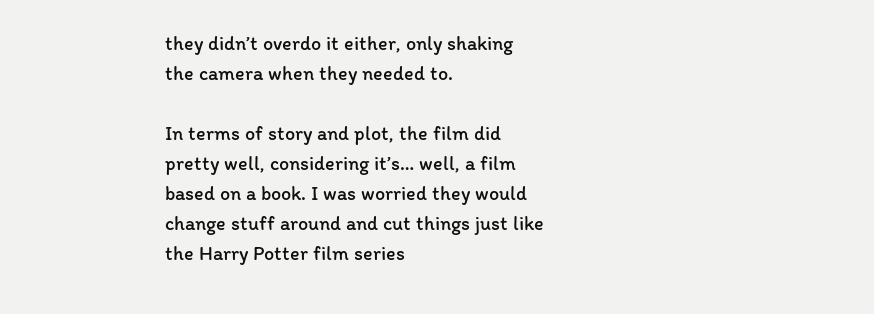they didn’t overdo it either, only shaking the camera when they needed to.

In terms of story and plot, the film did pretty well, considering it’s… well, a film based on a book. I was worried they would change stuff around and cut things just like the Harry Potter film series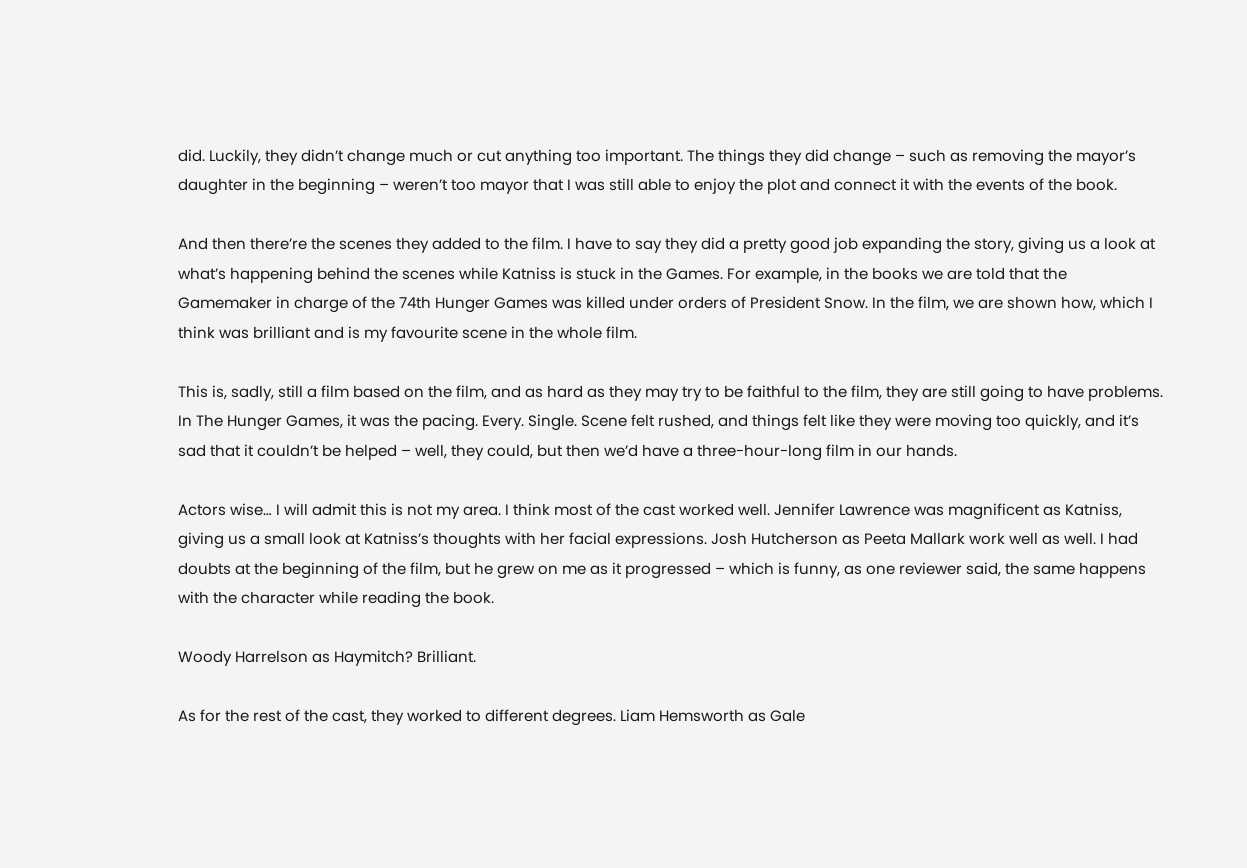did. Luckily, they didn’t change much or cut anything too important. The things they did change – such as removing the mayor’s daughter in the beginning – weren’t too mayor that I was still able to enjoy the plot and connect it with the events of the book.

And then there’re the scenes they added to the film. I have to say they did a pretty good job expanding the story, giving us a look at what’s happening behind the scenes while Katniss is stuck in the Games. For example, in the books we are told that the Gamemaker in charge of the 74th Hunger Games was killed under orders of President Snow. In the film, we are shown how, which I think was brilliant and is my favourite scene in the whole film.

This is, sadly, still a film based on the film, and as hard as they may try to be faithful to the film, they are still going to have problems. In The Hunger Games, it was the pacing. Every. Single. Scene felt rushed, and things felt like they were moving too quickly, and it’s sad that it couldn’t be helped – well, they could, but then we’d have a three-hour-long film in our hands.

Actors wise… I will admit this is not my area. I think most of the cast worked well. Jennifer Lawrence was magnificent as Katniss, giving us a small look at Katniss’s thoughts with her facial expressions. Josh Hutcherson as Peeta Mallark work well as well. I had doubts at the beginning of the film, but he grew on me as it progressed – which is funny, as one reviewer said, the same happens with the character while reading the book.

Woody Harrelson as Haymitch? Brilliant.

As for the rest of the cast, they worked to different degrees. Liam Hemsworth as Gale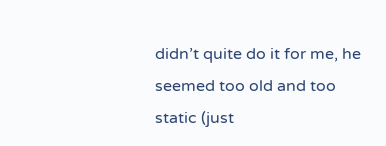didn’t quite do it for me, he seemed too old and too static (just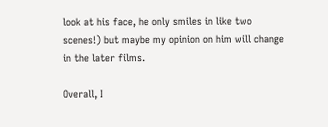look at his face, he only smiles in like two scenes!) but maybe my opinion on him will change in the later films.

Overall, I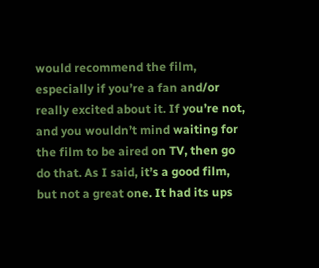would recommend the film, especially if you’re a fan and/or really excited about it. If you’re not, and you wouldn’t mind waiting for the film to be aired on TV, then go do that. As I said, it’s a good film, but not a great one. It had its ups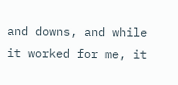and downs, and while it worked for me, it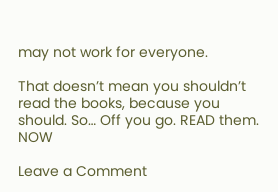may not work for everyone.

That doesn’t mean you shouldn’t read the books, because you should. So… Off you go. READ them. NOW

Leave a Comment